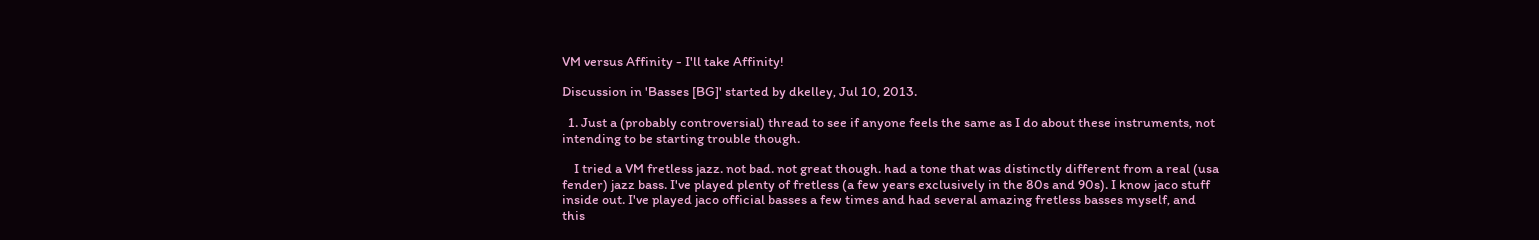VM versus Affinity - I'll take Affinity!

Discussion in 'Basses [BG]' started by dkelley, Jul 10, 2013.

  1. Just a (probably controversial) thread to see if anyone feels the same as I do about these instruments, not intending to be starting trouble though.

    I tried a VM fretless jazz. not bad. not great though. had a tone that was distinctly different from a real (usa fender) jazz bass. I've played plenty of fretless (a few years exclusively in the 80s and 90s). I know jaco stuff inside out. I've played jaco official basses a few times and had several amazing fretless basses myself, and this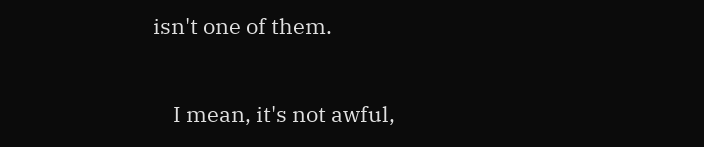isn't one of them.

    I mean, it's not awful,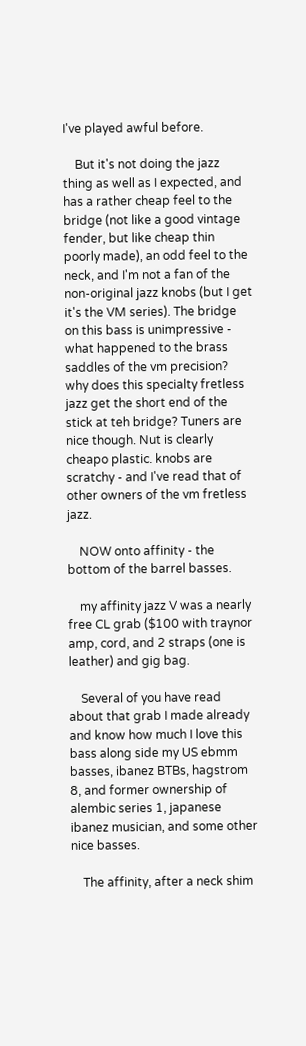I've played awful before.

    But it's not doing the jazz thing as well as I expected, and has a rather cheap feel to the bridge (not like a good vintage fender, but like cheap thin poorly made), an odd feel to the neck, and I'm not a fan of the non-original jazz knobs (but I get it's the VM series). The bridge on this bass is unimpressive - what happened to the brass saddles of the vm precision? why does this specialty fretless jazz get the short end of the stick at teh bridge? Tuners are nice though. Nut is clearly cheapo plastic. knobs are scratchy - and I've read that of other owners of the vm fretless jazz.

    NOW onto affinity - the bottom of the barrel basses.

    my affinity jazz V was a nearly free CL grab ($100 with traynor amp, cord, and 2 straps (one is leather) and gig bag.

    Several of you have read about that grab I made already and know how much I love this bass along side my US ebmm basses, ibanez BTBs, hagstrom 8, and former ownership of alembic series 1, japanese ibanez musician, and some other nice basses.

    The affinity, after a neck shim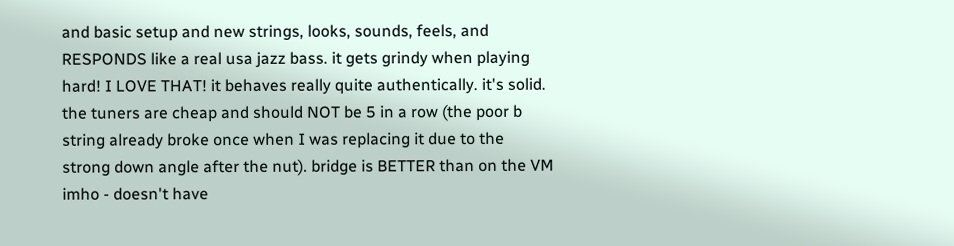and basic setup and new strings, looks, sounds, feels, and RESPONDS like a real usa jazz bass. it gets grindy when playing hard! I LOVE THAT! it behaves really quite authentically. it's solid. the tuners are cheap and should NOT be 5 in a row (the poor b string already broke once when I was replacing it due to the strong down angle after the nut). bridge is BETTER than on the VM imho - doesn't have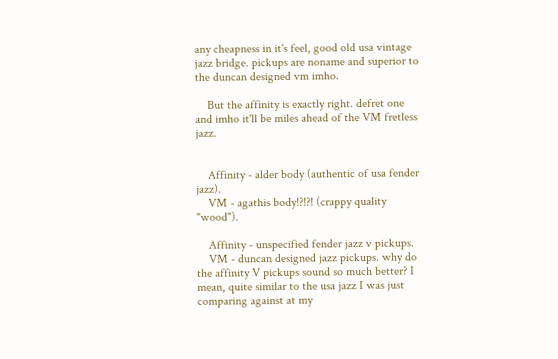any cheapness in it's feel, good old usa vintage jazz bridge. pickups are noname and superior to the duncan designed vm imho.

    But the affinity is exactly right. defret one and imho it'll be miles ahead of the VM fretless jazz.


    Affinity - alder body (authentic of usa fender jazz).
    VM - agathis body!?!?! (crappy quality "wood").

    Affinity - unspecified fender jazz v pickups.
    VM - duncan designed jazz pickups. why do the affinity V pickups sound so much better? I mean, quite similar to the usa jazz I was just comparing against at my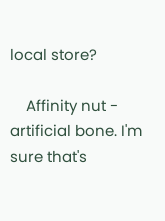local store?

    Affinity nut - artificial bone. I'm sure that's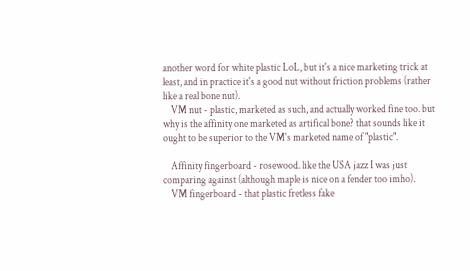another word for white plastic LoL, but it's a nice marketing trick at least, and in practice it's a good nut without friction problems (rather like a real bone nut).
    VM nut - plastic, marketed as such, and actually worked fine too. but why is the affinity one marketed as artifical bone? that sounds like it ought to be superior to the VM's marketed name of "plastic".

    Affinity fingerboard - rosewood. like the USA jazz I was just comparing against (although maple is nice on a fender too imho).
    VM fingerboard - that plastic fretless fake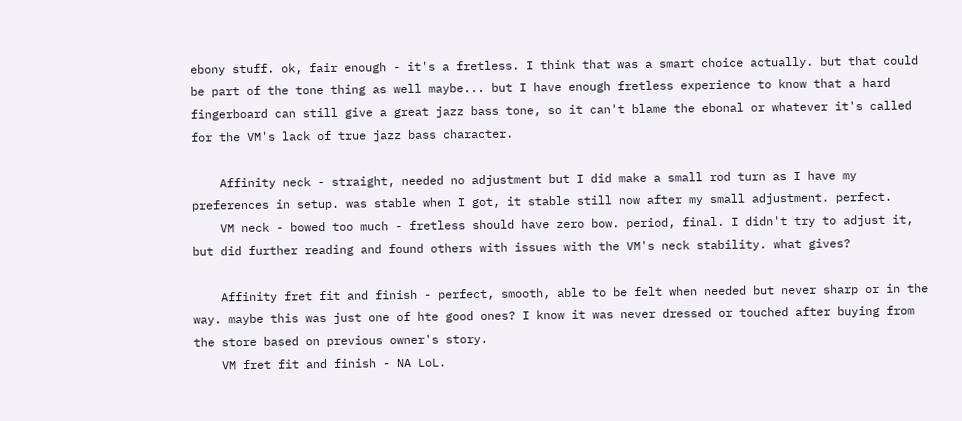ebony stuff. ok, fair enough - it's a fretless. I think that was a smart choice actually. but that could be part of the tone thing as well maybe... but I have enough fretless experience to know that a hard fingerboard can still give a great jazz bass tone, so it can't blame the ebonal or whatever it's called for the VM's lack of true jazz bass character.

    Affinity neck - straight, needed no adjustment but I did make a small rod turn as I have my preferences in setup. was stable when I got, it stable still now after my small adjustment. perfect.
    VM neck - bowed too much - fretless should have zero bow. period, final. I didn't try to adjust it, but did further reading and found others with issues with the VM's neck stability. what gives?

    Affinity fret fit and finish - perfect, smooth, able to be felt when needed but never sharp or in the way. maybe this was just one of hte good ones? I know it was never dressed or touched after buying from the store based on previous owner's story.
    VM fret fit and finish - NA LoL.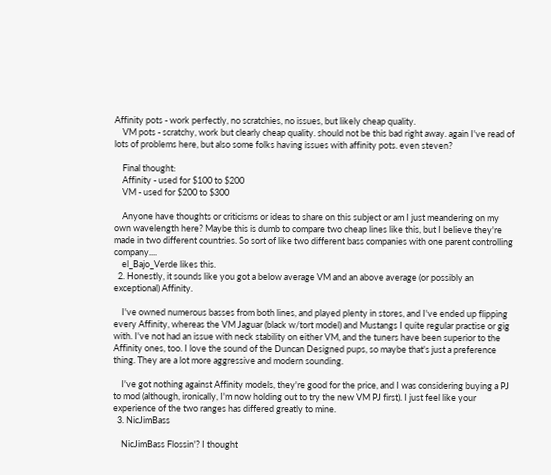Affinity pots - work perfectly, no scratchies, no issues, but likely cheap quality.
    VM pots - scratchy, work but clearly cheap quality. should not be this bad right away. again I've read of lots of problems here, but also some folks having issues with affinity pots. even steven?

    Final thought:
    Affinity - used for $100 to $200
    VM - used for $200 to $300

    Anyone have thoughts or criticisms or ideas to share on this subject or am I just meandering on my own wavelength here? Maybe this is dumb to compare two cheap lines like this, but I believe they're made in two different countries. So sort of like two different bass companies with one parent controlling company....
    el_Bajo_Verde likes this.
  2. Honestly, it sounds like you got a below average VM and an above average (or possibly an exceptional) Affinity.

    I've owned numerous basses from both lines, and played plenty in stores, and I've ended up flipping every Affinity, whereas the VM Jaguar (black w/tort model) and Mustangs I quite regular practise or gig with. I've not had an issue with neck stability on either VM, and the tuners have been superior to the Affinity ones, too. I love the sound of the Duncan Designed pups, so maybe that's just a preference thing. They are a lot more aggressive and modern sounding.

    I've got nothing against Affinity models, they're good for the price, and I was considering buying a PJ to mod (although, ironically, I'm now holding out to try the new VM PJ first). I just feel like your experience of the two ranges has differed greatly to mine.
  3. NicJimBass

    NicJimBass Flossin'? I thought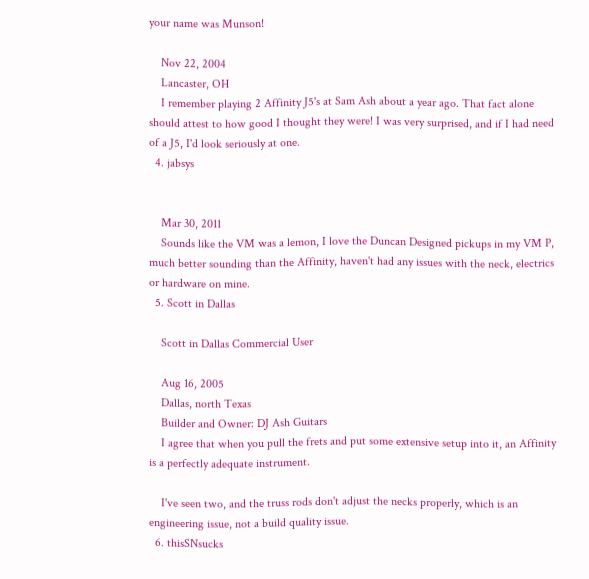your name was Munson!

    Nov 22, 2004
    Lancaster, OH
    I remember playing 2 Affinity J5's at Sam Ash about a year ago. That fact alone should attest to how good I thought they were! I was very surprised, and if I had need of a J5, I'd look seriously at one.
  4. jabsys


    Mar 30, 2011
    Sounds like the VM was a lemon, I love the Duncan Designed pickups in my VM P, much better sounding than the Affinity, haven't had any issues with the neck, electrics or hardware on mine.
  5. Scott in Dallas

    Scott in Dallas Commercial User

    Aug 16, 2005
    Dallas, north Texas
    Builder and Owner: DJ Ash Guitars
    I agree that when you pull the frets and put some extensive setup into it, an Affinity is a perfectly adequate instrument.

    I've seen two, and the truss rods don't adjust the necks properly, which is an engineering issue, not a build quality issue.
  6. thisSNsucks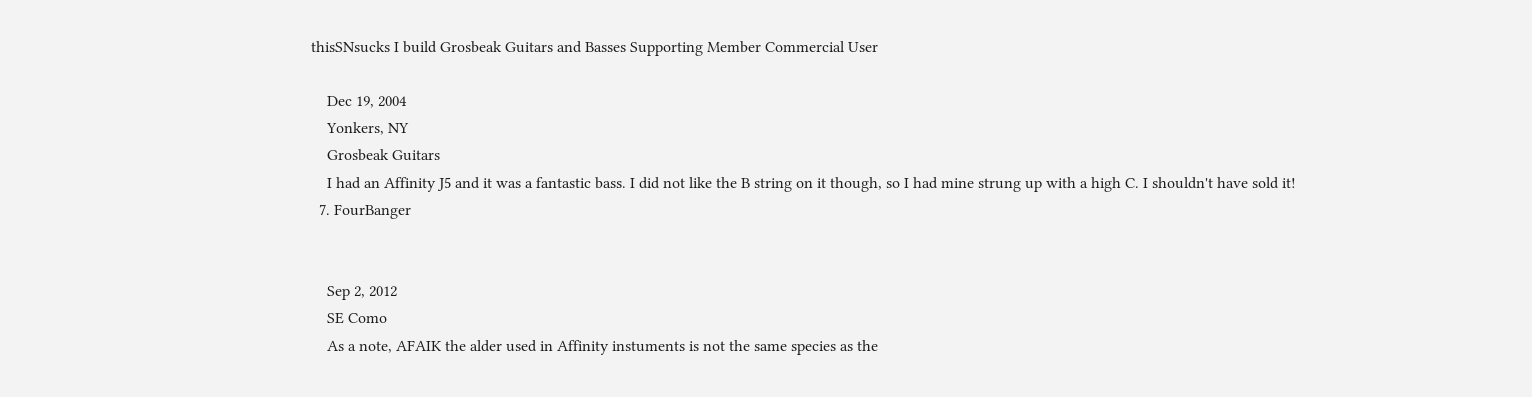thisSNsucks I build Grosbeak Guitars and Basses Supporting Member Commercial User

    Dec 19, 2004
    Yonkers, NY
    Grosbeak Guitars
    I had an Affinity J5 and it was a fantastic bass. I did not like the B string on it though, so I had mine strung up with a high C. I shouldn't have sold it!
  7. FourBanger


    Sep 2, 2012
    SE Como
    As a note, AFAIK the alder used in Affinity instuments is not the same species as the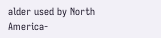alder used by North America-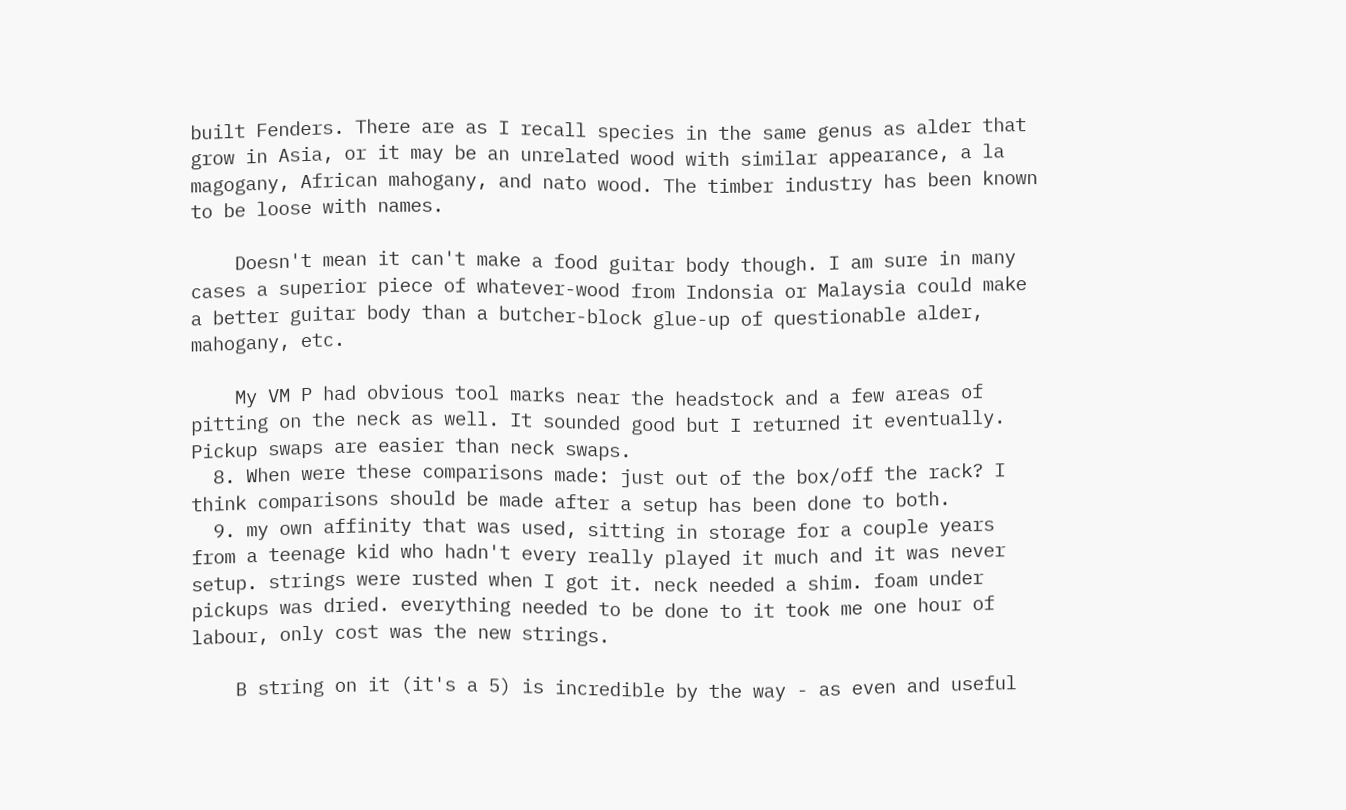built Fenders. There are as I recall species in the same genus as alder that grow in Asia, or it may be an unrelated wood with similar appearance, a la magogany, African mahogany, and nato wood. The timber industry has been known to be loose with names.

    Doesn't mean it can't make a food guitar body though. I am sure in many cases a superior piece of whatever-wood from Indonsia or Malaysia could make a better guitar body than a butcher-block glue-up of questionable alder, mahogany, etc.

    My VM P had obvious tool marks near the headstock and a few areas of pitting on the neck as well. It sounded good but I returned it eventually. Pickup swaps are easier than neck swaps.
  8. When were these comparisons made: just out of the box/off the rack? I think comparisons should be made after a setup has been done to both.
  9. my own affinity that was used, sitting in storage for a couple years from a teenage kid who hadn't every really played it much and it was never setup. strings were rusted when I got it. neck needed a shim. foam under pickups was dried. everything needed to be done to it took me one hour of labour, only cost was the new strings.

    B string on it (it's a 5) is incredible by the way - as even and useful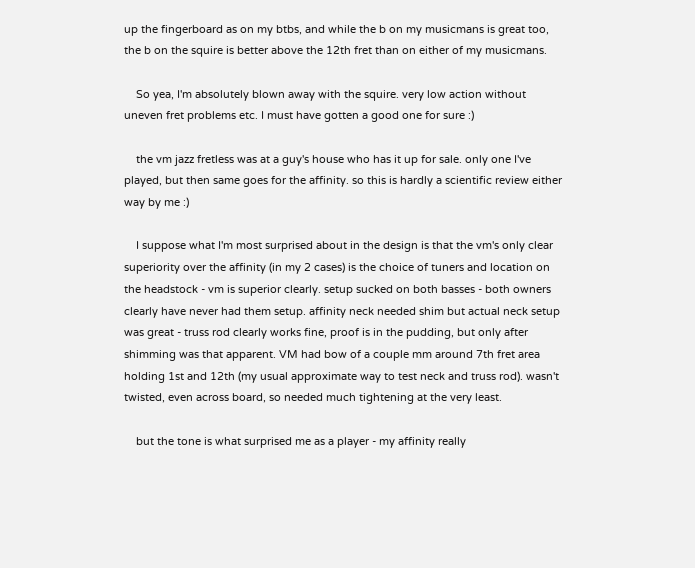up the fingerboard as on my btbs, and while the b on my musicmans is great too, the b on the squire is better above the 12th fret than on either of my musicmans.

    So yea, I'm absolutely blown away with the squire. very low action without uneven fret problems etc. I must have gotten a good one for sure :)

    the vm jazz fretless was at a guy's house who has it up for sale. only one I've played, but then same goes for the affinity. so this is hardly a scientific review either way by me :)

    I suppose what I'm most surprised about in the design is that the vm's only clear superiority over the affinity (in my 2 cases) is the choice of tuners and location on the headstock - vm is superior clearly. setup sucked on both basses - both owners clearly have never had them setup. affinity neck needed shim but actual neck setup was great - truss rod clearly works fine, proof is in the pudding, but only after shimming was that apparent. VM had bow of a couple mm around 7th fret area holding 1st and 12th (my usual approximate way to test neck and truss rod). wasn't twisted, even across board, so needed much tightening at the very least.

    but the tone is what surprised me as a player - my affinity really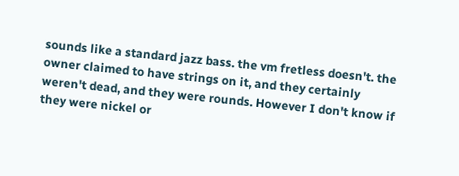sounds like a standard jazz bass. the vm fretless doesn't. the owner claimed to have strings on it, and they certainly weren't dead, and they were rounds. However I don't know if they were nickel or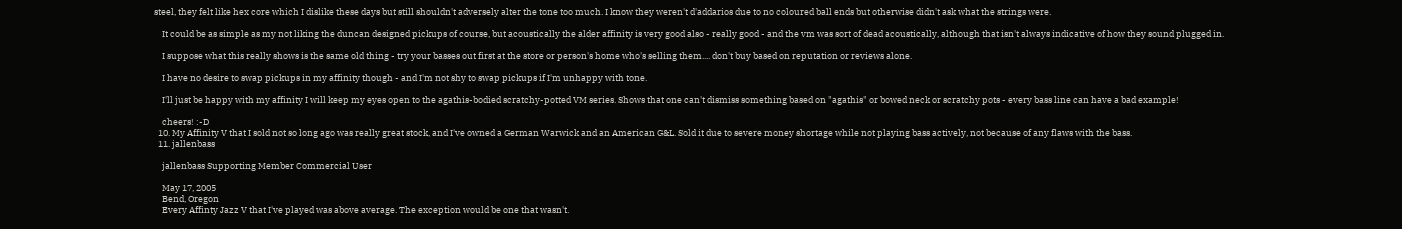steel, they felt like hex core which I dislike these days but still shouldn't adversely alter the tone too much. I know they weren't d'addarios due to no coloured ball ends but otherwise didn't ask what the strings were.

    It could be as simple as my not liking the duncan designed pickups of course, but acoustically the alder affinity is very good also - really good - and the vm was sort of dead acoustically, although that isn't always indicative of how they sound plugged in.

    I suppose what this really shows is the same old thing - try your basses out first at the store or person's home who's selling them.... don't buy based on reputation or reviews alone.

    I have no desire to swap pickups in my affinity though - and I'm not shy to swap pickups if I'm unhappy with tone.

    I'll just be happy with my affinity I will keep my eyes open to the agathis-bodied scratchy-potted VM series. Shows that one can't dismiss something based on "agathis" or bowed neck or scratchy pots - every bass line can have a bad example!

    cheers! :-D
  10. My Affinity V that I sold not so long ago was really great stock, and I've owned a German Warwick and an American G&L. Sold it due to severe money shortage while not playing bass actively, not because of any flaws with the bass.
  11. jallenbass

    jallenbass Supporting Member Commercial User

    May 17, 2005
    Bend, Oregon
    Every Affinty Jazz V that I've played was above average. The exception would be one that wasn't.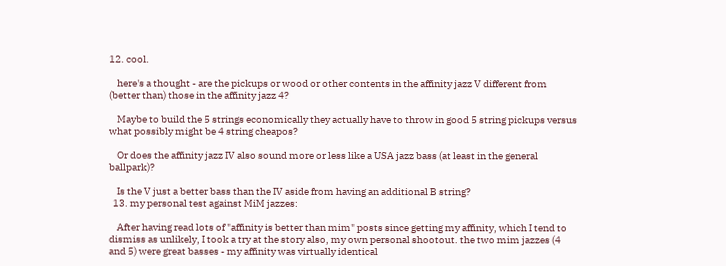12. cool.

    here's a thought - are the pickups or wood or other contents in the affinity jazz V different from (better than) those in the affinity jazz 4?

    Maybe to build the 5 strings economically they actually have to throw in good 5 string pickups versus what possibly might be 4 string cheapos?

    Or does the affinity jazz IV also sound more or less like a USA jazz bass (at least in the general ballpark)?

    Is the V just a better bass than the IV aside from having an additional B string?
  13. my personal test against MiM jazzes:

    After having read lots of "affinity is better than mim" posts since getting my affinity, which I tend to dismiss as unlikely, I took a try at the story also, my own personal shootout. the two mim jazzes (4 and 5) were great basses - my affinity was virtually identical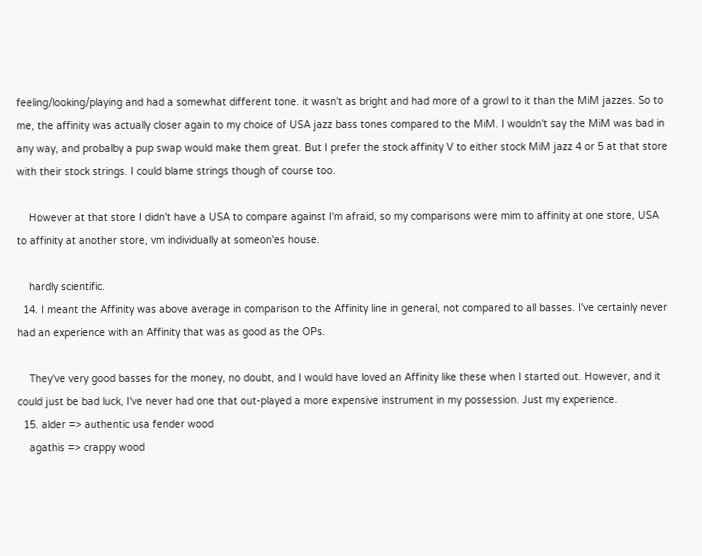feeling/looking/playing and had a somewhat different tone. it wasn't as bright and had more of a growl to it than the MiM jazzes. So to me, the affinity was actually closer again to my choice of USA jazz bass tones compared to the MiM. I wouldn't say the MiM was bad in any way, and probalby a pup swap would make them great. But I prefer the stock affinity V to either stock MiM jazz 4 or 5 at that store with their stock strings. I could blame strings though of course too.

    However at that store I didn't have a USA to compare against I'm afraid, so my comparisons were mim to affinity at one store, USA to affinity at another store, vm individually at someon'es house.

    hardly scientific.
  14. I meant the Affinity was above average in comparison to the Affinity line in general, not compared to all basses. I've certainly never had an experience with an Affinity that was as good as the OPs.

    They've very good basses for the money, no doubt, and I would have loved an Affinity like these when I started out. However, and it could just be bad luck, I've never had one that out-played a more expensive instrument in my possession. Just my experience.
  15. alder => authentic usa fender wood
    agathis => crappy wood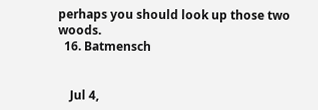perhaps you should look up those two woods.
  16. Batmensch


    Jul 4,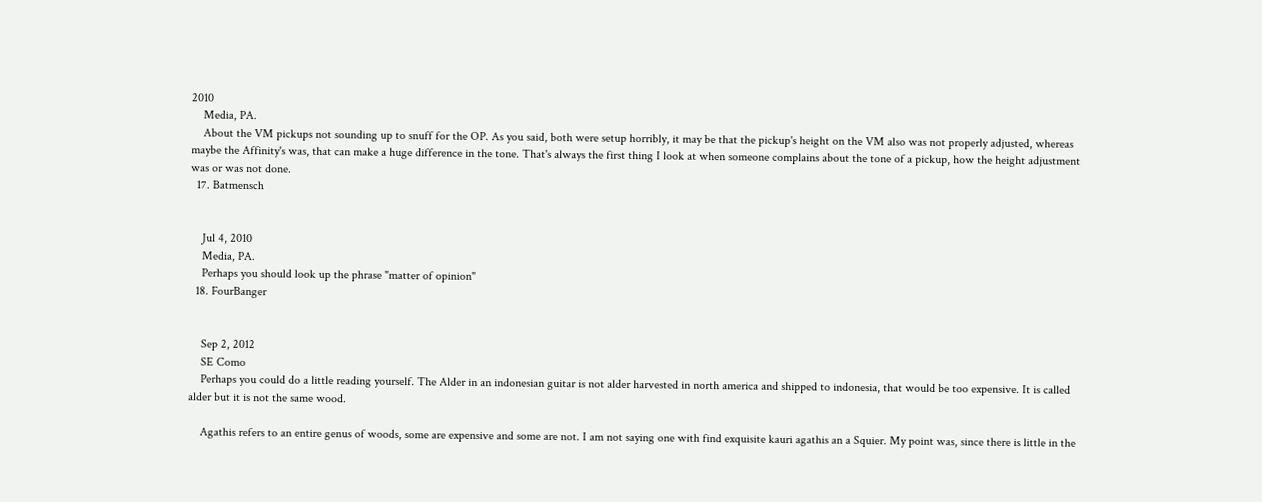2010
    Media, PA.
    About the VM pickups not sounding up to snuff for the OP. As you said, both were setup horribly, it may be that the pickup's height on the VM also was not properly adjusted, whereas maybe the Affinity's was, that can make a huge difference in the tone. That's always the first thing I look at when someone complains about the tone of a pickup, how the height adjustment was or was not done.
  17. Batmensch


    Jul 4, 2010
    Media, PA.
    Perhaps you should look up the phrase "matter of opinion"
  18. FourBanger


    Sep 2, 2012
    SE Como
    Perhaps you could do a little reading yourself. The Alder in an indonesian guitar is not alder harvested in north america and shipped to indonesia, that would be too expensive. It is called alder but it is not the same wood.

    Agathis refers to an entire genus of woods, some are expensive and some are not. I am not saying one with find exquisite kauri agathis an a Squier. My point was, since there is little in the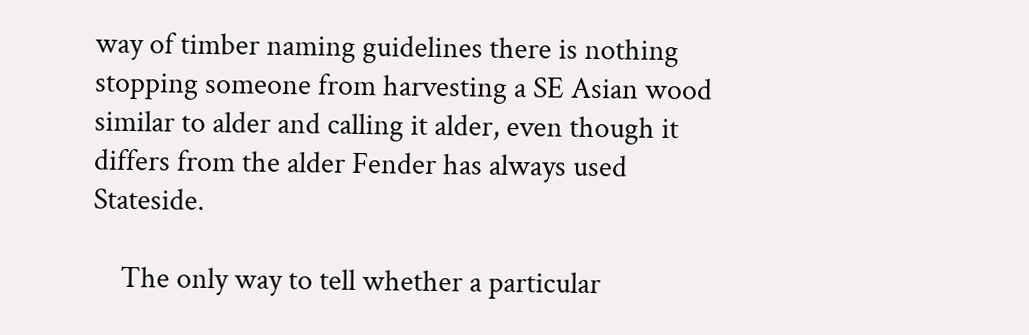way of timber naming guidelines there is nothing stopping someone from harvesting a SE Asian wood similar to alder and calling it alder, even though it differs from the alder Fender has always used Stateside.

    The only way to tell whether a particular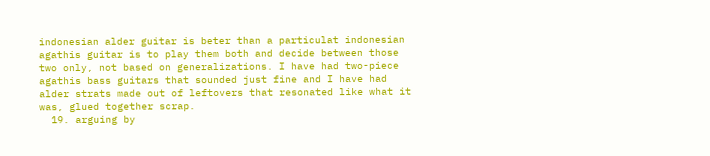indonesian alder guitar is beter than a particulat indonesian agathis guitar is to play them both and decide between those two only, not based on generalizations. I have had two-piece agathis bass guitars that sounded just fine and I have had alder strats made out of leftovers that resonated like what it was, glued together scrap.
  19. arguing by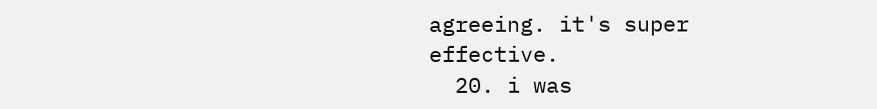agreeing. it's super effective.
  20. i was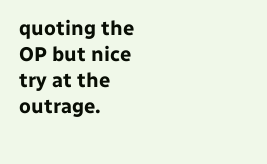quoting the OP but nice try at the outrage.